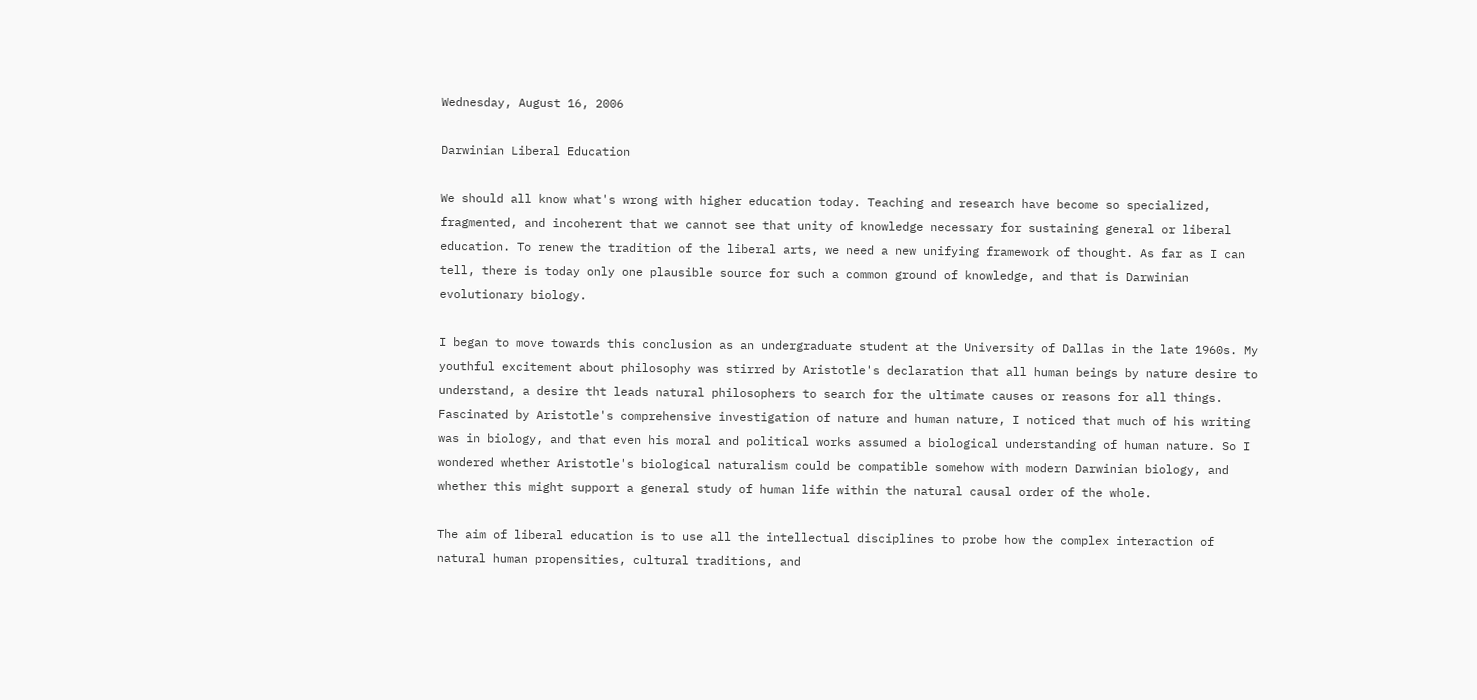Wednesday, August 16, 2006

Darwinian Liberal Education

We should all know what's wrong with higher education today. Teaching and research have become so specialized, fragmented, and incoherent that we cannot see that unity of knowledge necessary for sustaining general or liberal education. To renew the tradition of the liberal arts, we need a new unifying framework of thought. As far as I can tell, there is today only one plausible source for such a common ground of knowledge, and that is Darwinian evolutionary biology.

I began to move towards this conclusion as an undergraduate student at the University of Dallas in the late 1960s. My youthful excitement about philosophy was stirred by Aristotle's declaration that all human beings by nature desire to understand, a desire tht leads natural philosophers to search for the ultimate causes or reasons for all things. Fascinated by Aristotle's comprehensive investigation of nature and human nature, I noticed that much of his writing was in biology, and that even his moral and political works assumed a biological understanding of human nature. So I wondered whether Aristotle's biological naturalism could be compatible somehow with modern Darwinian biology, and whether this might support a general study of human life within the natural causal order of the whole.

The aim of liberal education is to use all the intellectual disciplines to probe how the complex interaction of natural human propensities, cultural traditions, and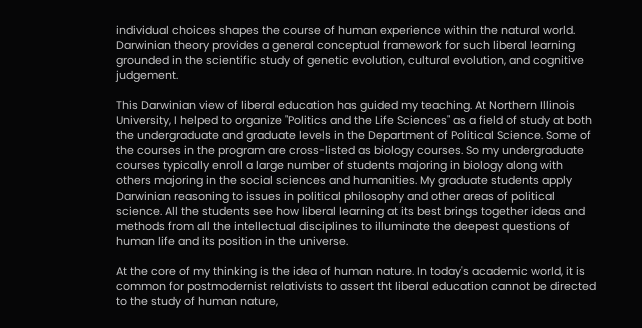individual choices shapes the course of human experience within the natural world. Darwinian theory provides a general conceptual framework for such liberal learning grounded in the scientific study of genetic evolution, cultural evolution, and cognitive judgement.

This Darwinian view of liberal education has guided my teaching. At Northern Illinois University, I helped to organize "Politics and the Life Sciences" as a field of study at both the undergraduate and graduate levels in the Department of Political Science. Some of the courses in the program are cross-listed as biology courses. So my undergraduate courses typically enroll a large number of students majoring in biology along with others majoring in the social sciences and humanities. My graduate students apply Darwinian reasoning to issues in political philosophy and other areas of political science. All the students see how liberal learning at its best brings together ideas and methods from all the intellectual disciplines to illuminate the deepest questions of human life and its position in the universe.

At the core of my thinking is the idea of human nature. In today's academic world, it is common for postmodernist relativists to assert tht liberal education cannot be directed to the study of human nature,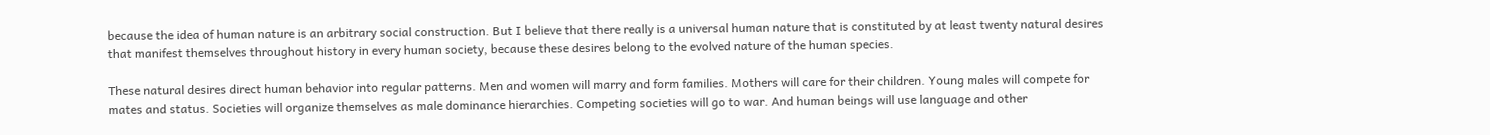because the idea of human nature is an arbitrary social construction. But I believe that there really is a universal human nature that is constituted by at least twenty natural desires that manifest themselves throughout history in every human society, because these desires belong to the evolved nature of the human species.

These natural desires direct human behavior into regular patterns. Men and women will marry and form families. Mothers will care for their children. Young males will compete for mates and status. Societies will organize themselves as male dominance hierarchies. Competing societies will go to war. And human beings will use language and other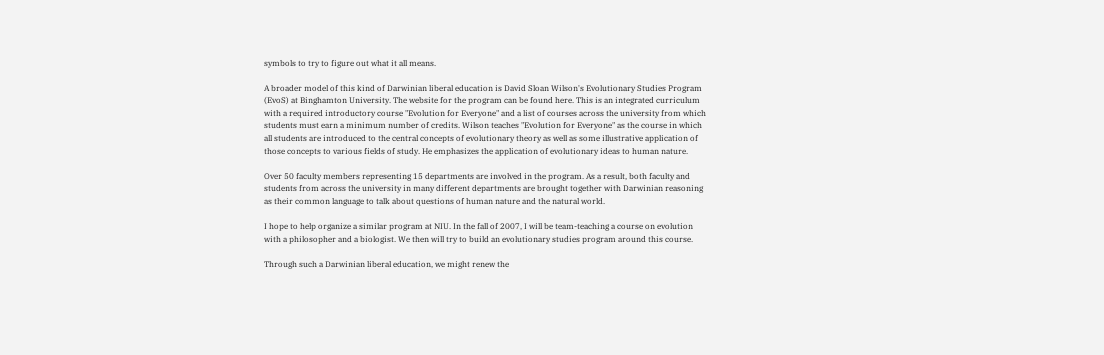symbols to try to figure out what it all means.

A broader model of this kind of Darwinian liberal education is David Sloan Wilson's Evolutionary Studies Program (EvoS) at Binghamton University. The website for the program can be found here. This is an integrated curriculum with a required introductory course "Evolution for Everyone" and a list of courses across the university from which students must earn a minimum number of credits. Wilson teaches "Evolution for Everyone" as the course in which all students are introduced to the central concepts of evolutionary theory as well as some illustrative application of those concepts to various fields of study. He emphasizes the application of evolutionary ideas to human nature.

Over 50 faculty members representing 15 departments are involved in the program. As a result, both faculty and students from across the university in many different departments are brought together with Darwinian reasoning as their common language to talk about questions of human nature and the natural world.

I hope to help organize a similar program at NIU. In the fall of 2007, I will be team-teaching a course on evolution with a philosopher and a biologist. We then will try to build an evolutionary studies program around this course.

Through such a Darwinian liberal education, we might renew the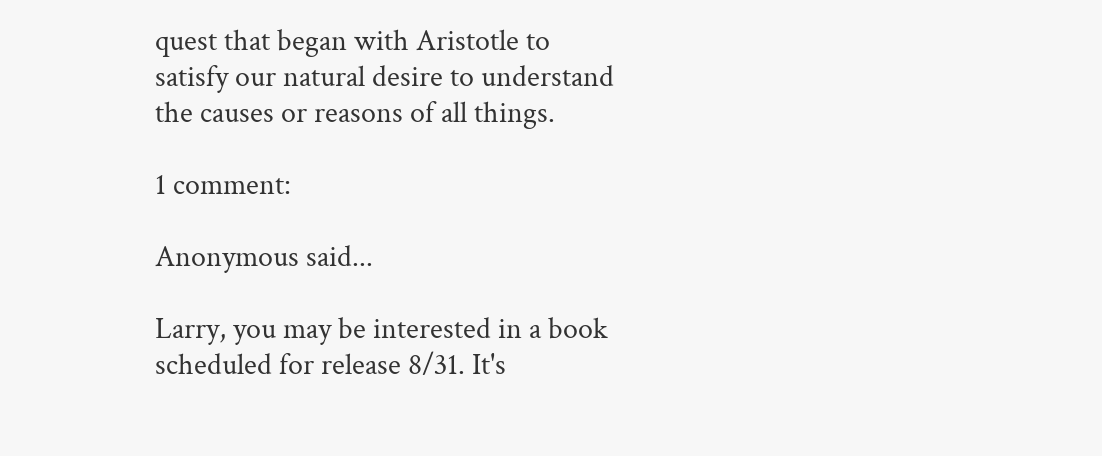quest that began with Aristotle to satisfy our natural desire to understand the causes or reasons of all things.

1 comment:

Anonymous said...

Larry, you may be interested in a book scheduled for release 8/31. It's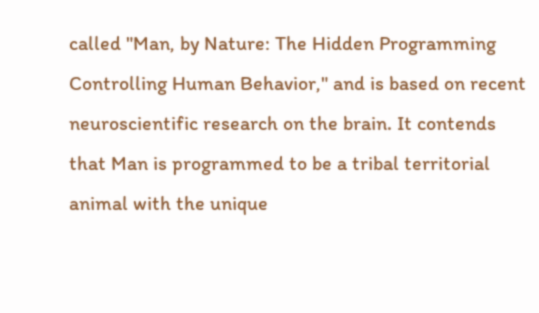called "Man, by Nature: The Hidden Programming Controlling Human Behavior," and is based on recent neuroscientific research on the brain. It contends that Man is programmed to be a tribal territorial animal with the unique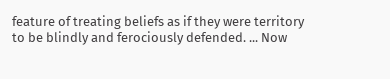feature of treating beliefs as if they were territory to be blindly and ferociously defended. ... Now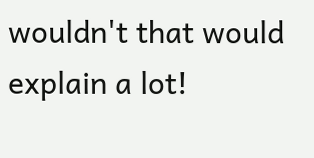wouldn't that would explain a lot!